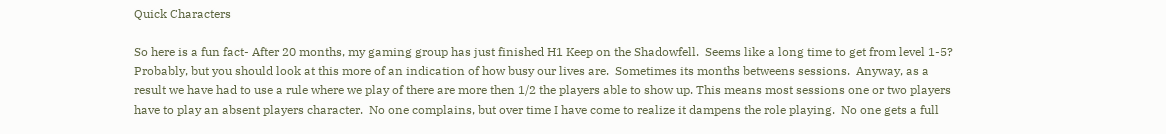Quick Characters

So here is a fun fact- After 20 months, my gaming group has just finished H1 Keep on the Shadowfell.  Seems like a long time to get from level 1-5?  Probably, but you should look at this more of an indication of how busy our lives are.  Sometimes its months betweens sessions.  Anyway, as a result we have had to use a rule where we play of there are more then 1/2 the players able to show up. This means most sessions one or two players have to play an absent players character.  No one complains, but over time I have come to realize it dampens the role playing.  No one gets a full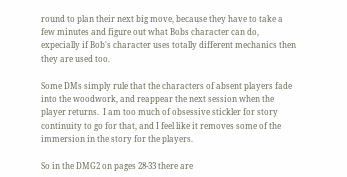round to plan their next big move, because they have to take a few minutes and figure out what Bobs character can do, expecially if Bob's character uses totally different mechanics then they are used too.

Some DMs simply rule that the characters of absent players fade into the woodwork, and reappear the next session when the player returns.  I am too much of obsessive stickler for story continuity to go for that, and I feel like it removes some of the immersion in the story for the players.

So in the DMG2 on pages 28-33 there are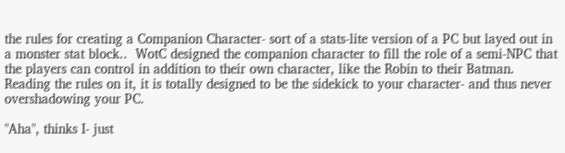the rules for creating a Companion Character- sort of a stats-lite version of a PC but layed out in a monster stat block..  WotC designed the companion character to fill the role of a semi-NPC that the players can control in addition to their own character, like the Robin to their Batman.  Reading the rules on it, it is totally designed to be the sidekick to your character- and thus never overshadowing your PC.

"Aha", thinks I- just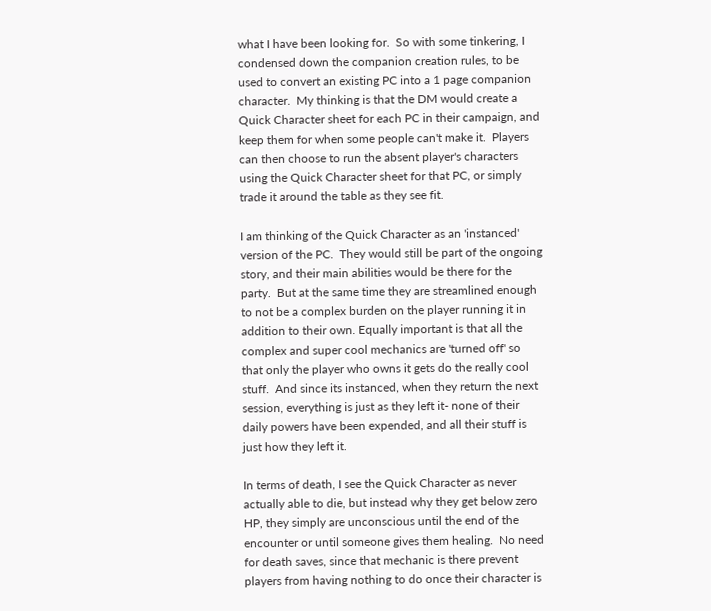what I have been looking for.  So with some tinkering, I condensed down the companion creation rules, to be used to convert an existing PC into a 1 page companion character.  My thinking is that the DM would create a Quick Character sheet for each PC in their campaign, and keep them for when some people can't make it.  Players can then choose to run the absent player's characters using the Quick Character sheet for that PC, or simply trade it around the table as they see fit.

I am thinking of the Quick Character as an 'instanced' version of the PC.  They would still be part of the ongoing story, and their main abilities would be there for the party.  But at the same time they are streamlined enough to not be a complex burden on the player running it in addition to their own. Equally important is that all the complex and super cool mechanics are 'turned off' so that only the player who owns it gets do the really cool stuff.  And since its instanced, when they return the next session, everything is just as they left it- none of their daily powers have been expended, and all their stuff is just how they left it.

In terms of death, I see the Quick Character as never actually able to die, but instead why they get below zero HP, they simply are unconscious until the end of the encounter or until someone gives them healing.  No need for death saves, since that mechanic is there prevent players from having nothing to do once their character is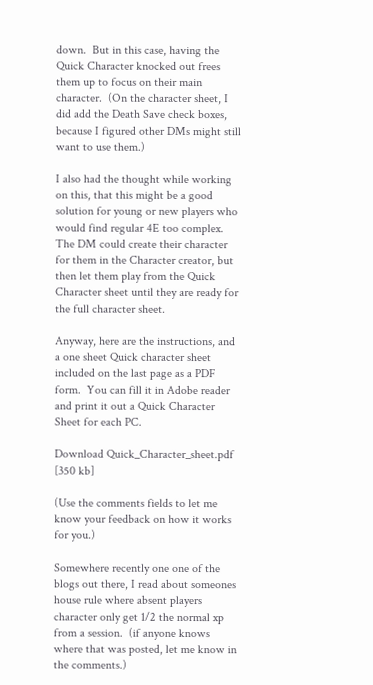down.  But in this case, having the Quick Character knocked out frees them up to focus on their main character.  (On the character sheet, I did add the Death Save check boxes, because I figured other DMs might still want to use them.)

I also had the thought while working on this, that this might be a good solution for young or new players who would find regular 4E too complex.  The DM could create their character for them in the Character creator, but then let them play from the Quick Character sheet until they are ready for the full character sheet.

Anyway, here are the instructions, and a one sheet Quick character sheet included on the last page as a PDF form.  You can fill it in Adobe reader and print it out a Quick Character Sheet for each PC.

Download Quick_Character_sheet.pdf [350 kb]

(Use the comments fields to let me know your feedback on how it works for you.)

Somewhere recently one one of the blogs out there, I read about someones house rule where absent players character only get 1/2 the normal xp from a session.  (if anyone knows where that was posted, let me know in the comments.)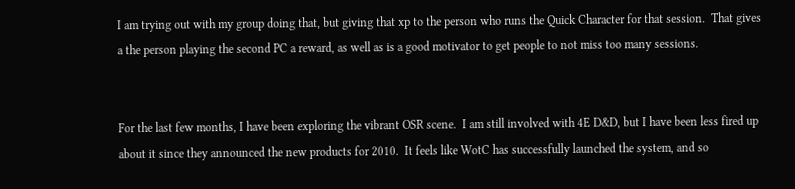I am trying out with my group doing that, but giving that xp to the person who runs the Quick Character for that session.  That gives a the person playing the second PC a reward, as well as is a good motivator to get people to not miss too many sessions.


For the last few months, I have been exploring the vibrant OSR scene.  I am still involved with 4E D&D, but I have been less fired up about it since they announced the new products for 2010.  It feels like WotC has successfully launched the system, and so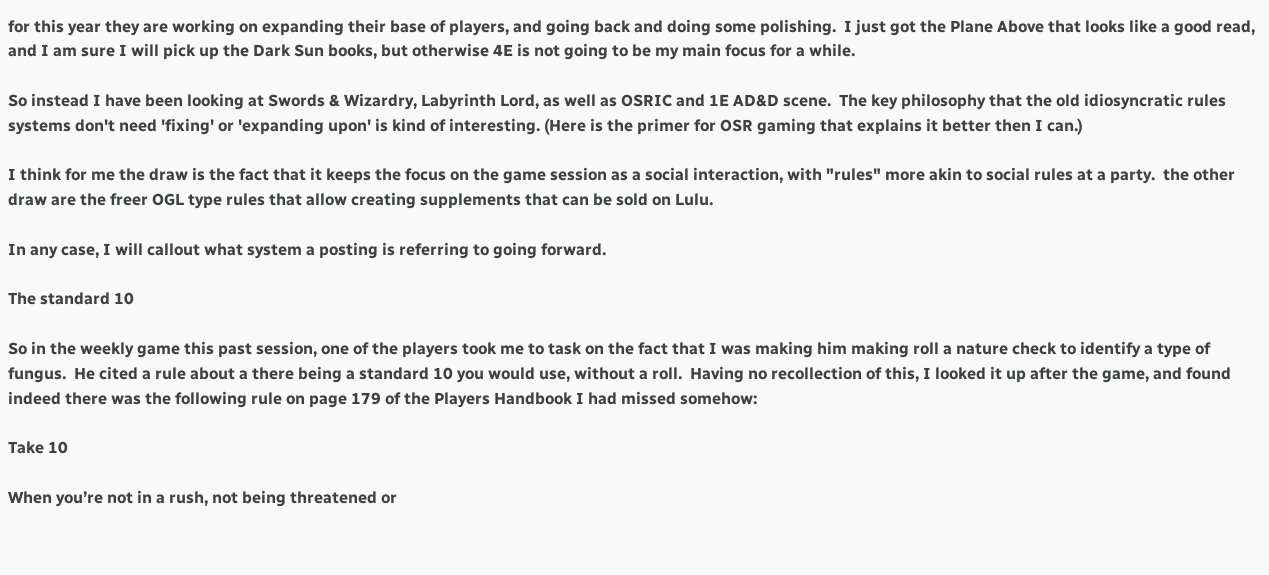for this year they are working on expanding their base of players, and going back and doing some polishing.  I just got the Plane Above that looks like a good read, and I am sure I will pick up the Dark Sun books, but otherwise 4E is not going to be my main focus for a while.

So instead I have been looking at Swords & Wizardry, Labyrinth Lord, as well as OSRIC and 1E AD&D scene.  The key philosophy that the old idiosyncratic rules systems don't need 'fixing' or 'expanding upon' is kind of interesting. (Here is the primer for OSR gaming that explains it better then I can.)

I think for me the draw is the fact that it keeps the focus on the game session as a social interaction, with "rules" more akin to social rules at a party.  the other draw are the freer OGL type rules that allow creating supplements that can be sold on Lulu.

In any case, I will callout what system a posting is referring to going forward.

The standard 10

So in the weekly game this past session, one of the players took me to task on the fact that I was making him making roll a nature check to identify a type of fungus.  He cited a rule about a there being a standard 10 you would use, without a roll.  Having no recollection of this, I looked it up after the game, and found indeed there was the following rule on page 179 of the Players Handbook I had missed somehow:

Take 10

When you’re not in a rush, not being threatened or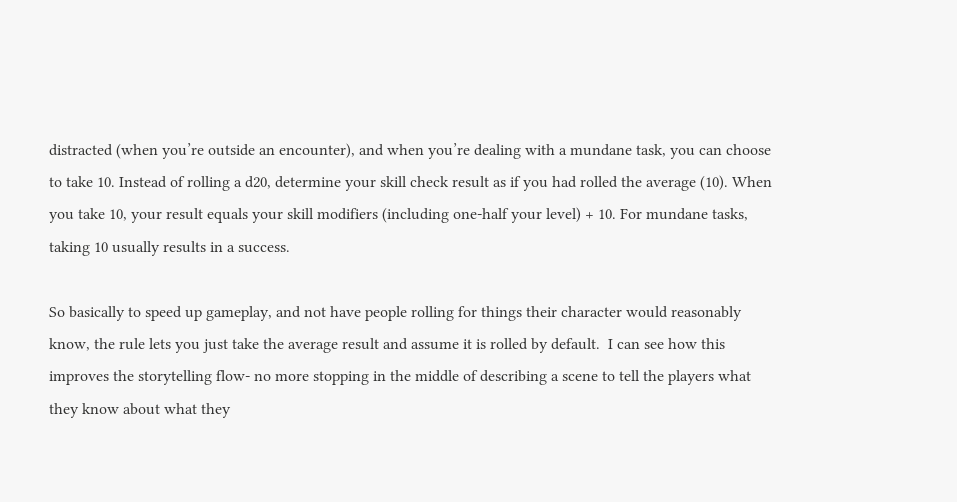distracted (when you’re outside an encounter), and when you’re dealing with a mundane task, you can choose to take 10. Instead of rolling a d20, determine your skill check result as if you had rolled the average (10). When you take 10, your result equals your skill modifiers (including one-half your level) + 10. For mundane tasks, taking 10 usually results in a success.

So basically to speed up gameplay, and not have people rolling for things their character would reasonably know, the rule lets you just take the average result and assume it is rolled by default.  I can see how this improves the storytelling flow- no more stopping in the middle of describing a scene to tell the players what they know about what they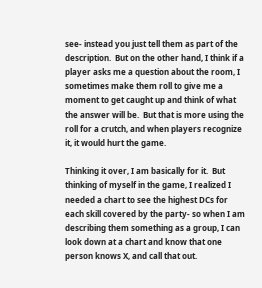see- instead you just tell them as part of the description.  But on the other hand, I think if a player asks me a question about the room, I sometimes make them roll to give me a moment to get caught up and think of what the answer will be.  But that is more using the roll for a crutch, and when players recognize it, it would hurt the game.

Thinking it over, I am basically for it.  But thinking of myself in the game, I realized I needed a chart to see the highest DCs for each skill covered by the party- so when I am describing them something as a group, I can look down at a chart and know that one person knows X, and call that out.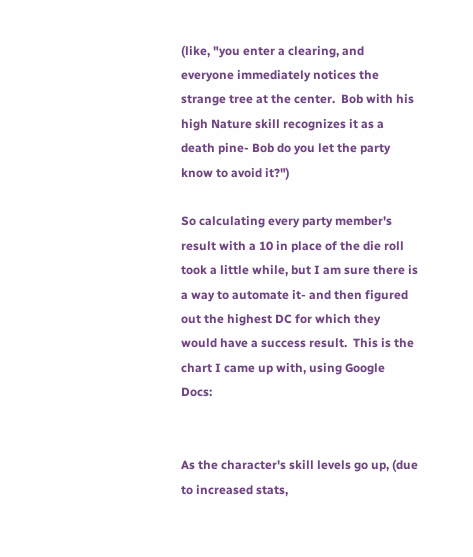(like, "you enter a clearing, and everyone immediately notices the strange tree at the center.  Bob with his high Nature skill recognizes it as a death pine- Bob do you let the party know to avoid it?")

So calculating every party member's result with a 10 in place of the die roll took a little while, but I am sure there is a way to automate it- and then figured out the highest DC for which they would have a success result.  This is the chart I came up with, using Google Docs:


As the character's skill levels go up, (due to increased stats,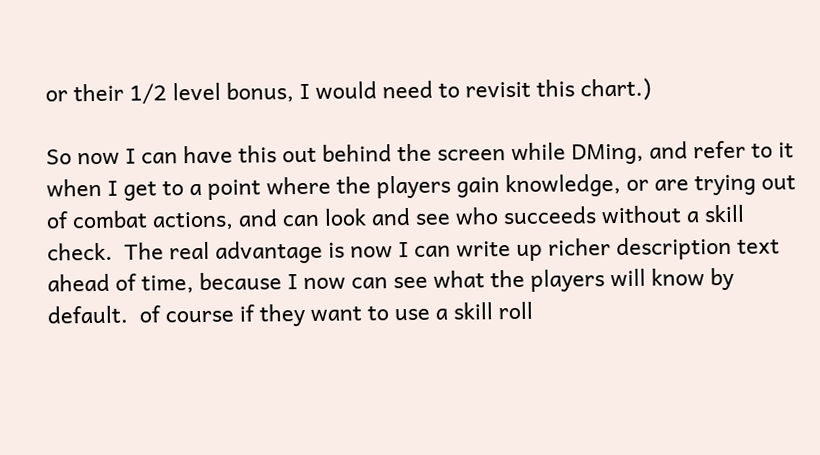or their 1/2 level bonus, I would need to revisit this chart.)

So now I can have this out behind the screen while DMing, and refer to it when I get to a point where the players gain knowledge, or are trying out of combat actions, and can look and see who succeeds without a skill check.  The real advantage is now I can write up richer description text ahead of time, because I now can see what the players will know by default.  of course if they want to use a skill roll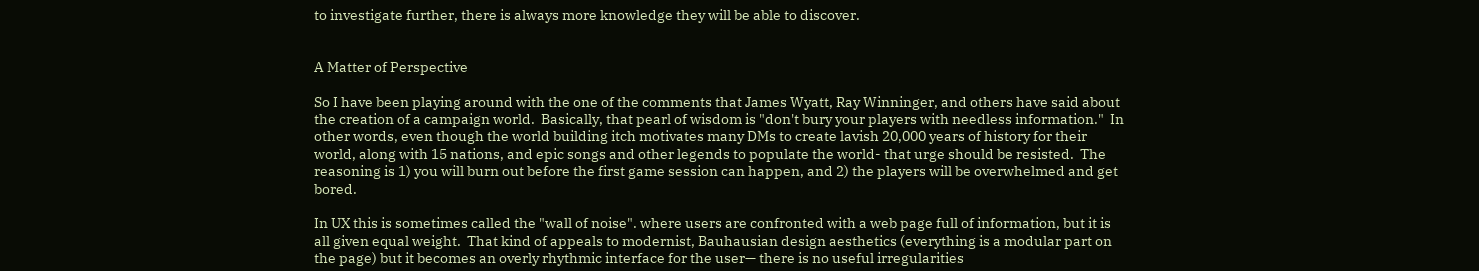to investigate further, there is always more knowledge they will be able to discover.


A Matter of Perspective

So I have been playing around with the one of the comments that James Wyatt, Ray Winninger, and others have said about the creation of a campaign world.  Basically, that pearl of wisdom is "don't bury your players with needless information."  In other words, even though the world building itch motivates many DMs to create lavish 20,000 years of history for their world, along with 15 nations, and epic songs and other legends to populate the world- that urge should be resisted.  The reasoning is 1) you will burn out before the first game session can happen, and 2) the players will be overwhelmed and get bored.

In UX this is sometimes called the "wall of noise". where users are confronted with a web page full of information, but it is all given equal weight.  That kind of appeals to modernist, Bauhausian design aesthetics (everything is a modular part on the page) but it becomes an overly rhythmic interface for the user— there is no useful irregularities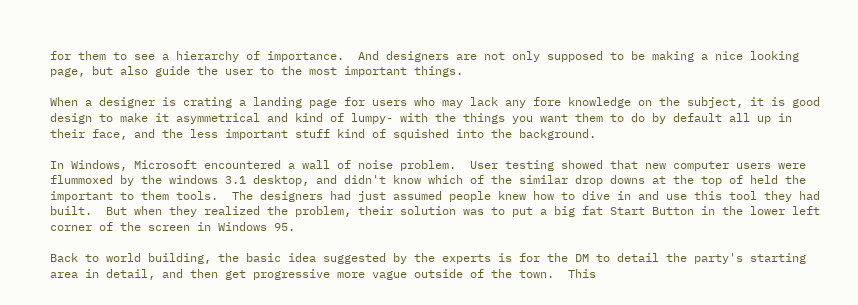for them to see a hierarchy of importance.  And designers are not only supposed to be making a nice looking page, but also guide the user to the most important things.

When a designer is crating a landing page for users who may lack any fore knowledge on the subject, it is good design to make it asymmetrical and kind of lumpy- with the things you want them to do by default all up in their face, and the less important stuff kind of squished into the background.

In Windows, Microsoft encountered a wall of noise problem.  User testing showed that new computer users were flummoxed by the windows 3.1 desktop, and didn't know which of the similar drop downs at the top of held the important to them tools.  The designers had just assumed people knew how to dive in and use this tool they had built.  But when they realized the problem, their solution was to put a big fat Start Button in the lower left corner of the screen in Windows 95.

Back to world building, the basic idea suggested by the experts is for the DM to detail the party's starting area in detail, and then get progressive more vague outside of the town.  This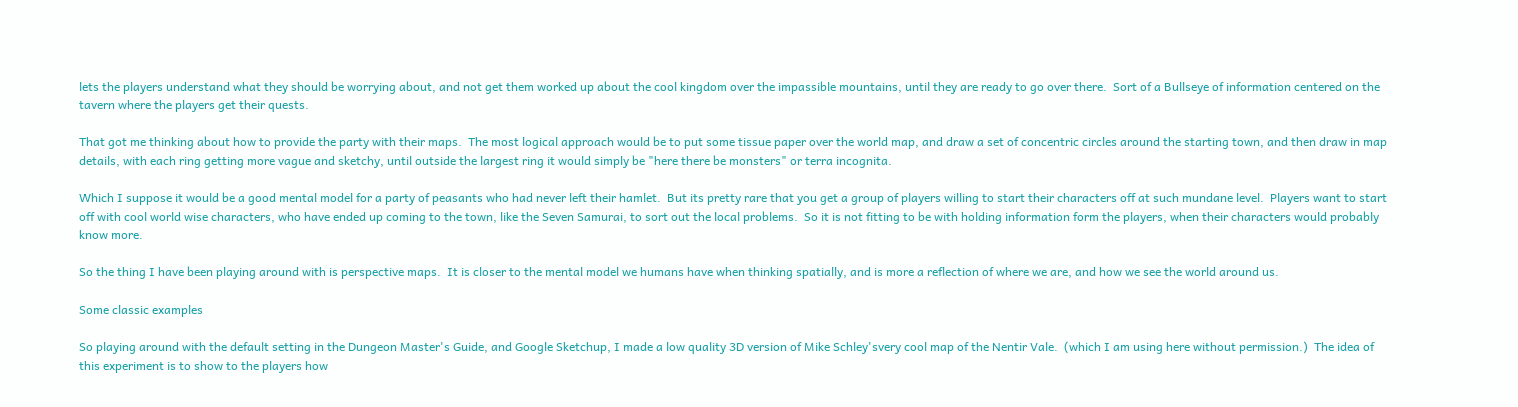lets the players understand what they should be worrying about, and not get them worked up about the cool kingdom over the impassible mountains, until they are ready to go over there.  Sort of a Bullseye of information centered on the tavern where the players get their quests.

That got me thinking about how to provide the party with their maps.  The most logical approach would be to put some tissue paper over the world map, and draw a set of concentric circles around the starting town, and then draw in map details, with each ring getting more vague and sketchy, until outside the largest ring it would simply be "here there be monsters" or terra incognita.

Which I suppose it would be a good mental model for a party of peasants who had never left their hamlet.  But its pretty rare that you get a group of players willing to start their characters off at such mundane level.  Players want to start off with cool world wise characters, who have ended up coming to the town, like the Seven Samurai, to sort out the local problems.  So it is not fitting to be with holding information form the players, when their characters would probably know more.

So the thing I have been playing around with is perspective maps.  It is closer to the mental model we humans have when thinking spatially, and is more a reflection of where we are, and how we see the world around us.

Some classic examples

So playing around with the default setting in the Dungeon Master's Guide, and Google Sketchup, I made a low quality 3D version of Mike Schley'svery cool map of the Nentir Vale.  (which I am using here without permission.)  The idea of this experiment is to show to the players how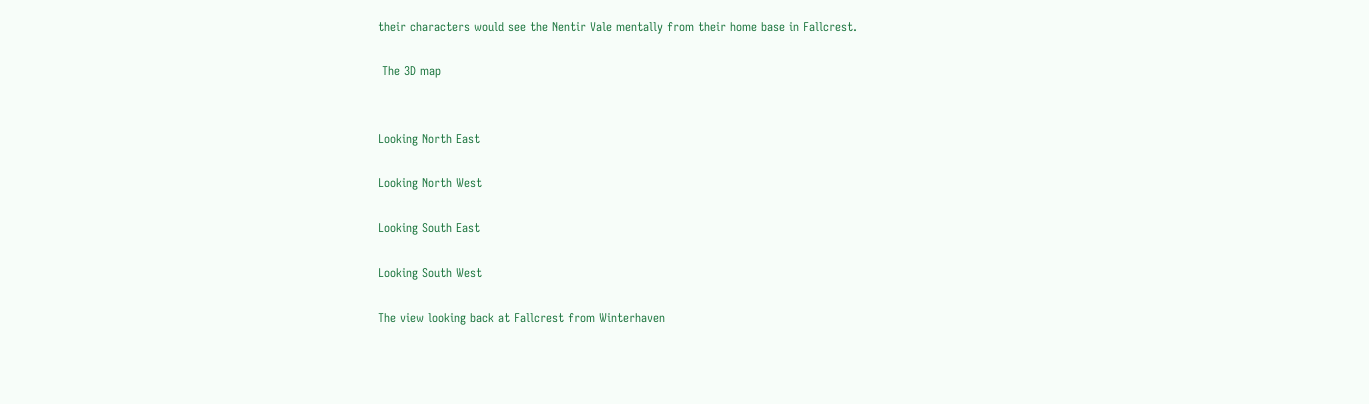their characters would see the Nentir Vale mentally from their home base in Fallcrest.

 The 3D map


Looking North East

Looking North West

Looking South East

Looking South West

The view looking back at Fallcrest from Winterhaven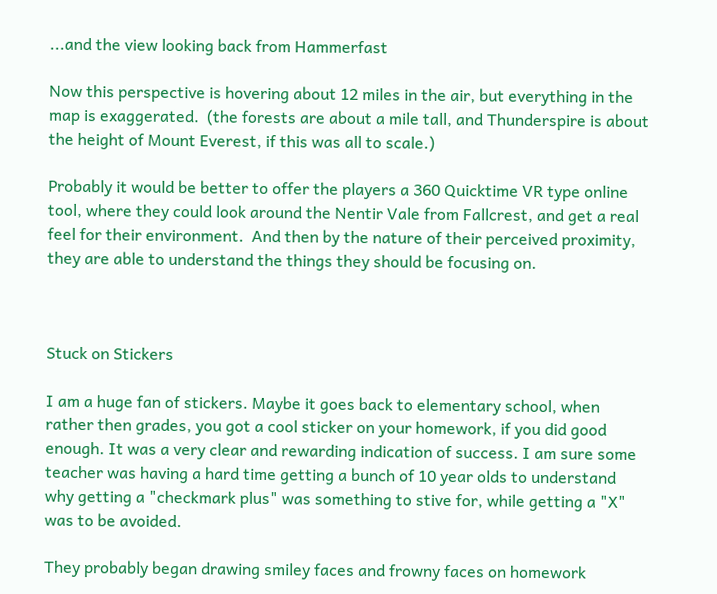...and the view looking back from Hammerfast

Now this perspective is hovering about 12 miles in the air, but everything in the map is exaggerated.  (the forests are about a mile tall, and Thunderspire is about the height of Mount Everest, if this was all to scale.)

Probably it would be better to offer the players a 360 Quicktime VR type online tool, where they could look around the Nentir Vale from Fallcrest, and get a real feel for their environment.  And then by the nature of their perceived proximity, they are able to understand the things they should be focusing on.



Stuck on Stickers

I am a huge fan of stickers. Maybe it goes back to elementary school, when rather then grades, you got a cool sticker on your homework, if you did good enough. It was a very clear and rewarding indication of success. I am sure some teacher was having a hard time getting a bunch of 10 year olds to understand why getting a "checkmark plus" was something to stive for, while getting a "X" was to be avoided.

They probably began drawing smiley faces and frowny faces on homework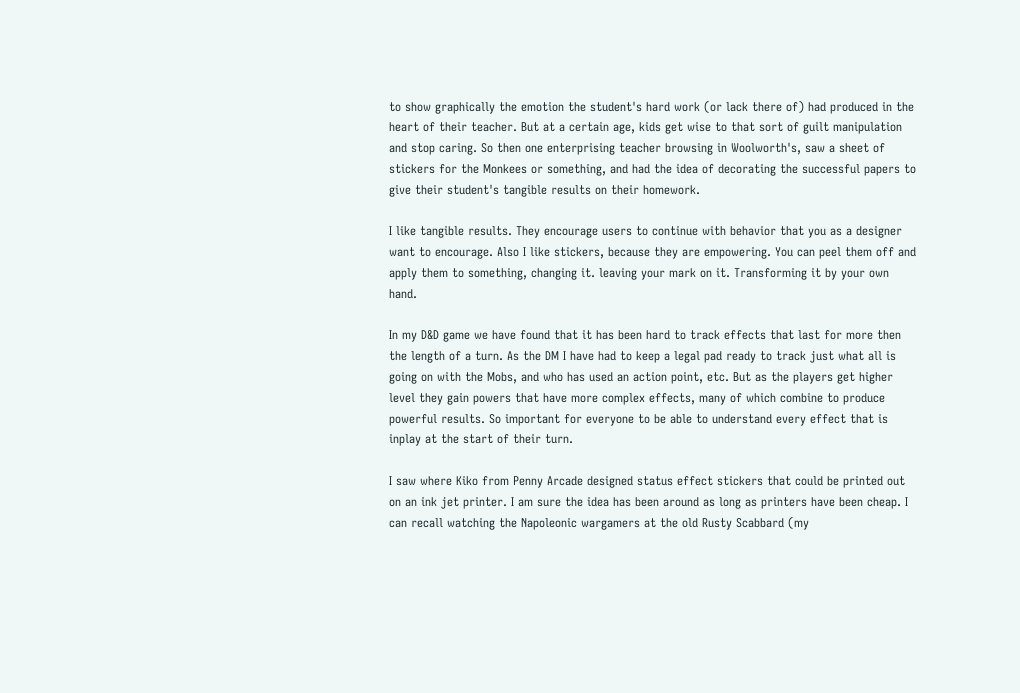to show graphically the emotion the student's hard work (or lack there of) had produced in the heart of their teacher. But at a certain age, kids get wise to that sort of guilt manipulation and stop caring. So then one enterprising teacher browsing in Woolworth's, saw a sheet of stickers for the Monkees or something, and had the idea of decorating the successful papers to give their student's tangible results on their homework.

I like tangible results. They encourage users to continue with behavior that you as a designer want to encourage. Also I like stickers, because they are empowering. You can peel them off and apply them to something, changing it. leaving your mark on it. Transforming it by your own hand.

In my D&D game we have found that it has been hard to track effects that last for more then the length of a turn. As the DM I have had to keep a legal pad ready to track just what all is going on with the Mobs, and who has used an action point, etc. But as the players get higher level they gain powers that have more complex effects, many of which combine to produce powerful results. So important for everyone to be able to understand every effect that is inplay at the start of their turn.

I saw where Kiko from Penny Arcade designed status effect stickers that could be printed out on an ink jet printer. I am sure the idea has been around as long as printers have been cheap. I can recall watching the Napoleonic wargamers at the old Rusty Scabbard (my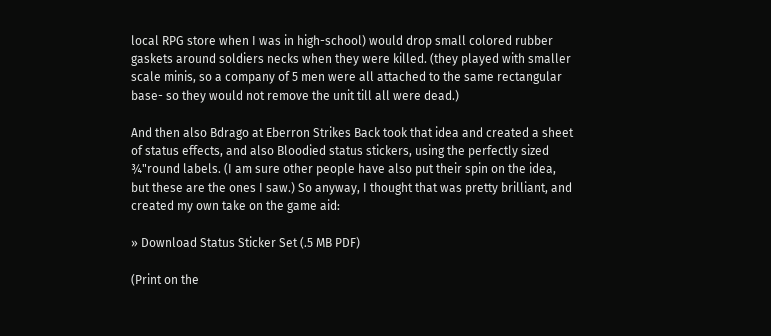local RPG store when I was in high-school) would drop small colored rubber gaskets around soldiers necks when they were killed. (they played with smaller scale minis, so a company of 5 men were all attached to the same rectangular base- so they would not remove the unit till all were dead.)

And then also Bdrago at Eberron Strikes Back took that idea and created a sheet of status effects, and also Bloodied status stickers, using the perfectly sized ¾"round labels. (I am sure other people have also put their spin on the idea, but these are the ones I saw.) So anyway, I thought that was pretty brilliant, and created my own take on the game aid:

» Download Status Sticker Set (.5 MB PDF)

(Print on the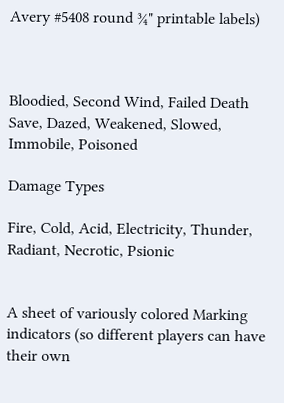Avery #5408 round ¾" printable labels)



Bloodied, Second Wind, Failed Death Save, Dazed, Weakened, Slowed, Immobile, Poisoned

Damage Types

Fire, Cold, Acid, Electricity, Thunder, Radiant, Necrotic, Psionic


A sheet of variously colored Marking indicators (so different players can have their own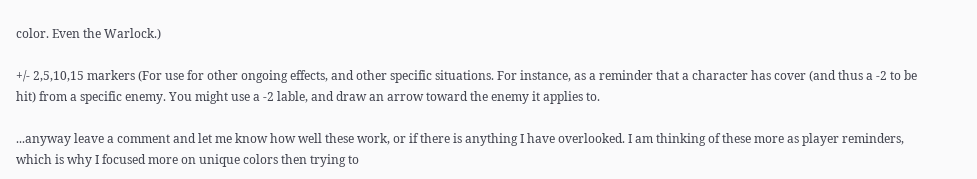color. Even the Warlock.)

+/- 2,5,10,15 markers (For use for other ongoing effects, and other specific situations. For instance, as a reminder that a character has cover (and thus a -2 to be hit) from a specific enemy. You might use a -2 lable, and draw an arrow toward the enemy it applies to.

...anyway leave a comment and let me know how well these work, or if there is anything I have overlooked. I am thinking of these more as player reminders, which is why I focused more on unique colors then trying to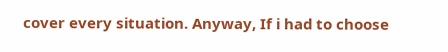cover every situation. Anyway, If i had to choose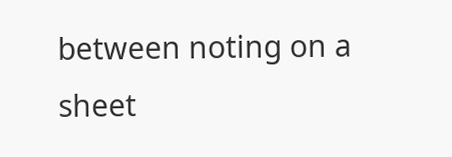between noting on a sheet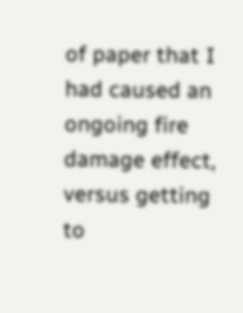of paper that I had caused an ongoing fire damage effect, versus getting to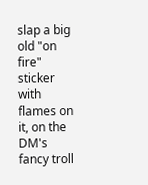slap a big old "on fire" sticker with flames on it, on the DM's fancy troll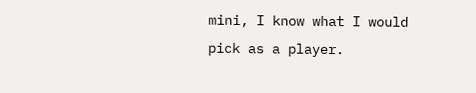mini, I know what I would pick as a player.